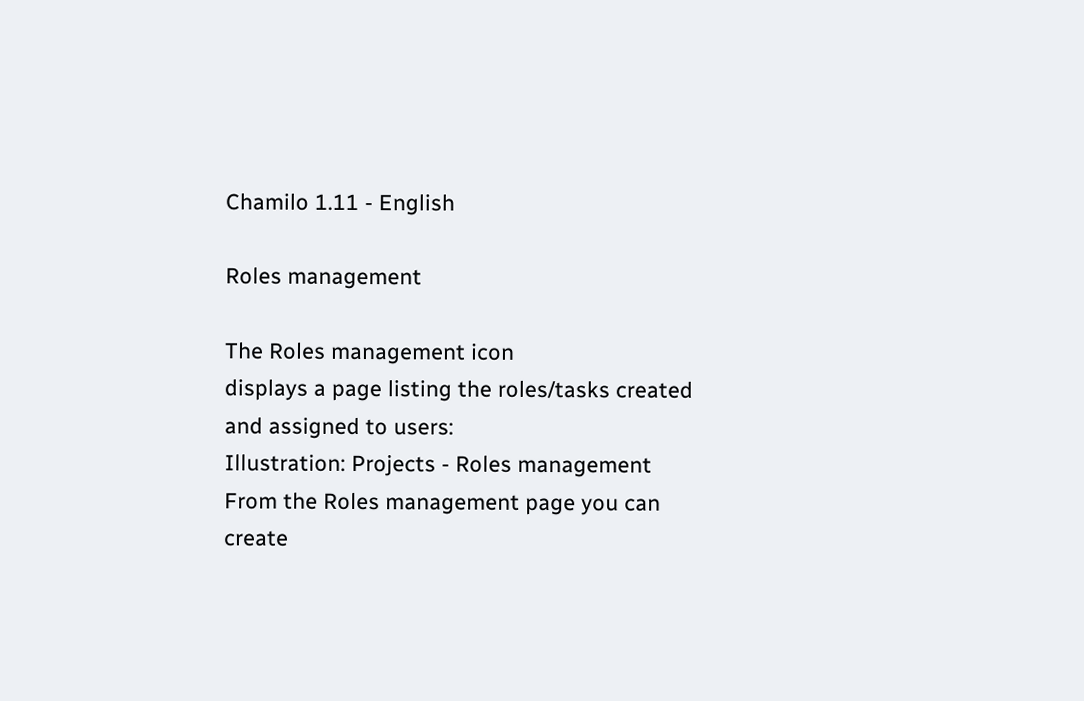Chamilo 1.11 - English

Roles management

The Roles management icon
displays a page listing the roles/tasks created and assigned to users:
Illustration: Projects - Roles management
From the Roles management page you can create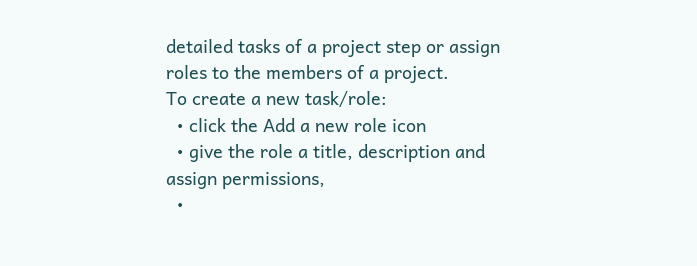detailed tasks of a project step or assign roles to the members of a project.
To create a new task/role:
  • click the Add a new role icon
  • give the role a title, description and assign permissions,
  •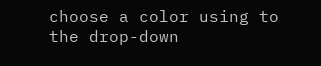choose a color using to the drop-down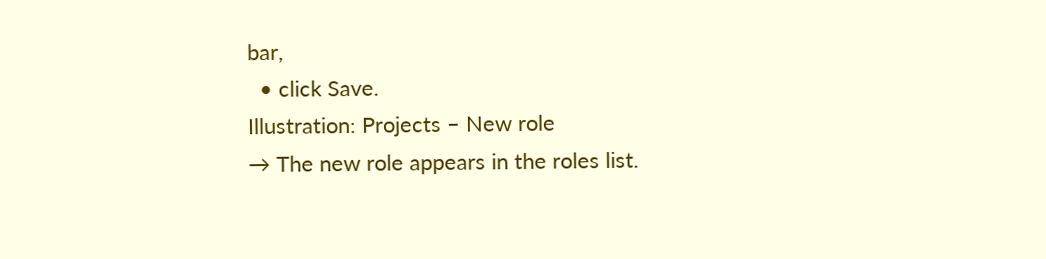bar,
  • click Save.
Illustration: Projects – New role
→ The new role appears in the roles list.